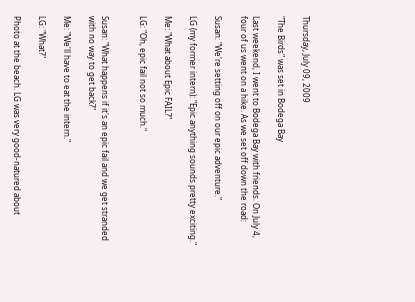Thursday, July 09, 2009

"The Birds" was set in Bodega Bay

Last weekend, I went to Bodega Bay with friends. On July 4, four of us went on a hike. As we set off down the road:

Susan: "We're setting off on our epic adventure."

LG (my former intern): "Epic anything sounds pretty exciting."

Me: "What about Epic FAIL?"

LG: "Oh, epic fail not so much."


Susan: "What happens if it's an epic fail and we get stranded with no way to get back?"

Me: "We'll have to eat the intern."

LG: "What?"

Photo at the beach. LG was very good-natured about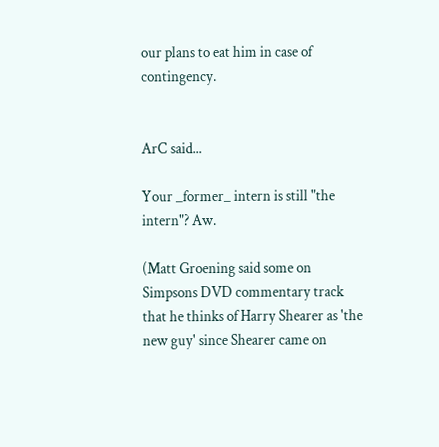our plans to eat him in case of contingency.


ArC said...

Your _former_ intern is still "the intern"? Aw.

(Matt Groening said some on Simpsons DVD commentary track that he thinks of Harry Shearer as 'the new guy' since Shearer came on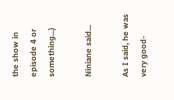the show in episode 4 or something...)

Niniane said...

As I said, he was very good-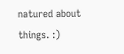natured about things. :)